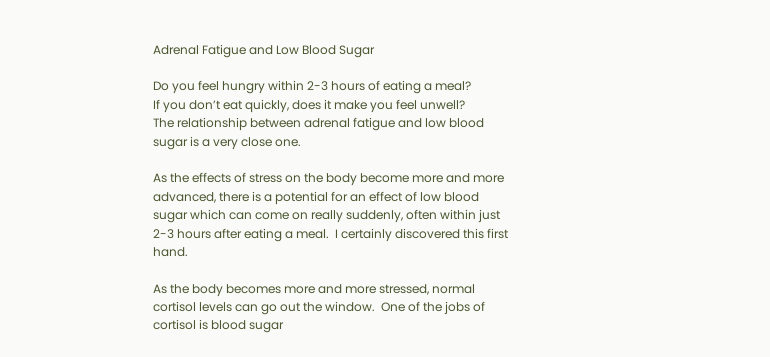Adrenal Fatigue and Low Blood Sugar

Do you feel hungry within 2-3 hours of eating a meal?
If you don’t eat quickly, does it make you feel unwell?
The relationship between adrenal fatigue and low blood sugar is a very close one.

As the effects of stress on the body become more and more advanced, there is a potential for an effect of low blood sugar which can come on really suddenly, often within just 2-3 hours after eating a meal.  I certainly discovered this first hand.

As the body becomes more and more stressed, normal cortisol levels can go out the window.  One of the jobs of cortisol is blood sugar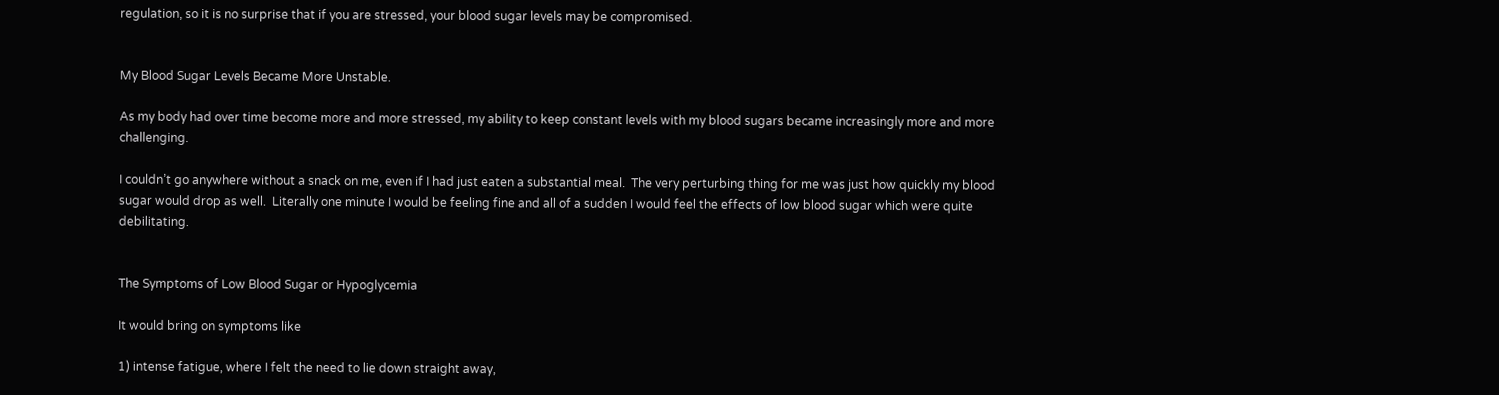regulation, so it is no surprise that if you are stressed, your blood sugar levels may be compromised.


My Blood Sugar Levels Became More Unstable.

As my body had over time become more and more stressed, my ability to keep constant levels with my blood sugars became increasingly more and more challenging.

I couldn’t go anywhere without a snack on me, even if I had just eaten a substantial meal.  The very perturbing thing for me was just how quickly my blood sugar would drop as well.  Literally one minute I would be feeling fine and all of a sudden I would feel the effects of low blood sugar which were quite debilitating.


The Symptoms of Low Blood Sugar or Hypoglycemia

It would bring on symptoms like

1) intense fatigue, where I felt the need to lie down straight away,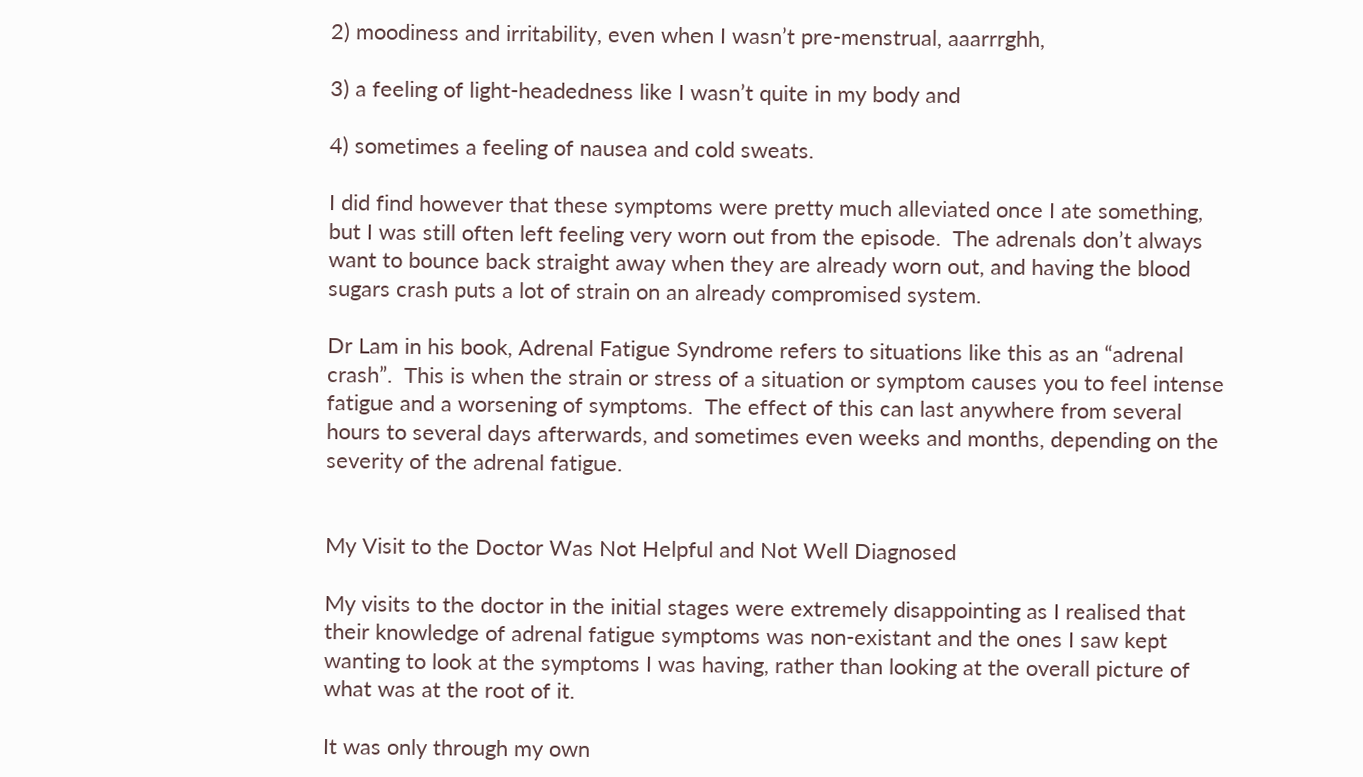2) moodiness and irritability, even when I wasn’t pre-menstrual, aaarrrghh,

3) a feeling of light-headedness like I wasn’t quite in my body and

4) sometimes a feeling of nausea and cold sweats.

I did find however that these symptoms were pretty much alleviated once I ate something, but I was still often left feeling very worn out from the episode.  The adrenals don’t always want to bounce back straight away when they are already worn out, and having the blood sugars crash puts a lot of strain on an already compromised system.

Dr Lam in his book, Adrenal Fatigue Syndrome refers to situations like this as an “adrenal crash”.  This is when the strain or stress of a situation or symptom causes you to feel intense fatigue and a worsening of symptoms.  The effect of this can last anywhere from several hours to several days afterwards, and sometimes even weeks and months, depending on the severity of the adrenal fatigue.


My Visit to the Doctor Was Not Helpful and Not Well Diagnosed

My visits to the doctor in the initial stages were extremely disappointing as I realised that their knowledge of adrenal fatigue symptoms was non-existant and the ones I saw kept wanting to look at the symptoms I was having, rather than looking at the overall picture of what was at the root of it.

It was only through my own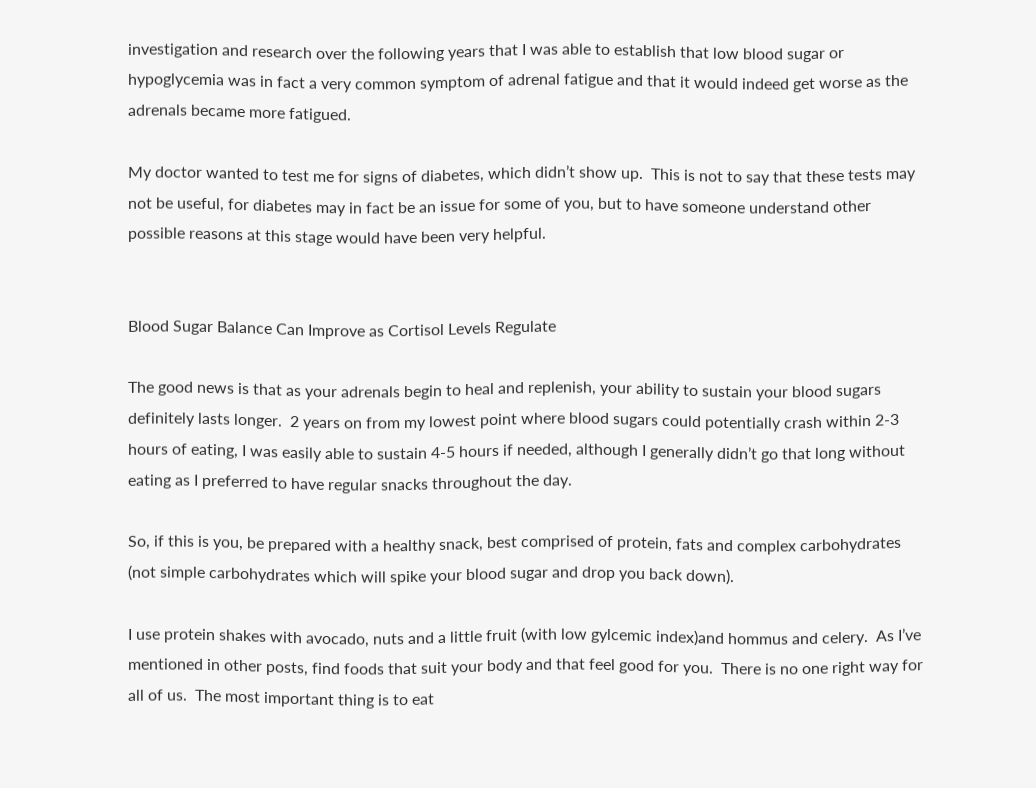investigation and research over the following years that I was able to establish that low blood sugar or hypoglycemia was in fact a very common symptom of adrenal fatigue and that it would indeed get worse as the adrenals became more fatigued.

My doctor wanted to test me for signs of diabetes, which didn’t show up.  This is not to say that these tests may not be useful, for diabetes may in fact be an issue for some of you, but to have someone understand other possible reasons at this stage would have been very helpful.


Blood Sugar Balance Can Improve as Cortisol Levels Regulate

The good news is that as your adrenals begin to heal and replenish, your ability to sustain your blood sugars definitely lasts longer.  2 years on from my lowest point where blood sugars could potentially crash within 2-3 hours of eating, I was easily able to sustain 4-5 hours if needed, although I generally didn’t go that long without eating as I preferred to have regular snacks throughout the day.

So, if this is you, be prepared with a healthy snack, best comprised of protein, fats and complex carbohydrates (not simple carbohydrates which will spike your blood sugar and drop you back down).

I use protein shakes with avocado, nuts and a little fruit (with low gylcemic index)and hommus and celery.  As I’ve mentioned in other posts, find foods that suit your body and that feel good for you.  There is no one right way for all of us.  The most important thing is to eat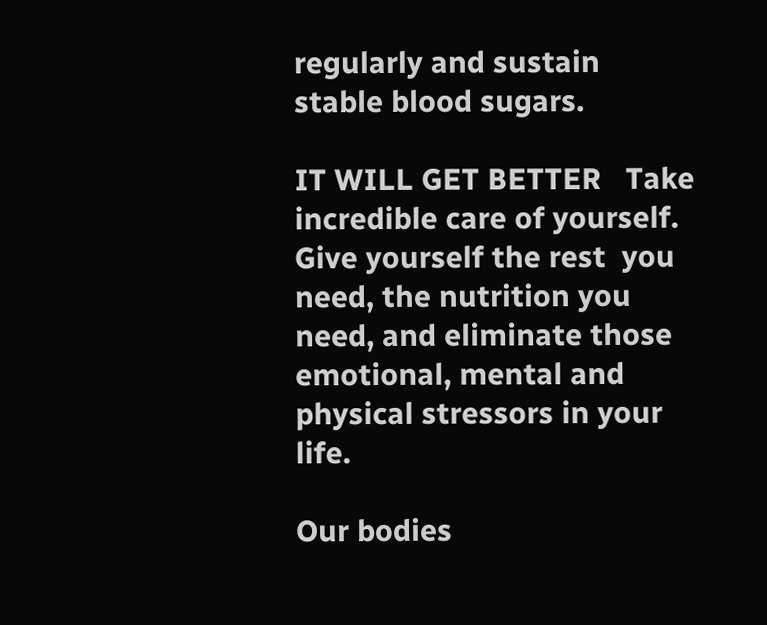regularly and sustain stable blood sugars.

IT WILL GET BETTER   Take incredible care of yourself.  Give yourself the rest  you need, the nutrition you need, and eliminate those emotional, mental and physical stressors in your life.

Our bodies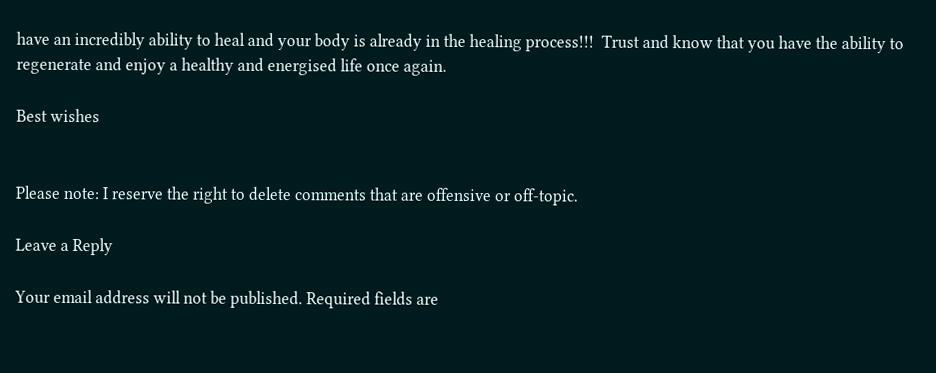have an incredibly ability to heal and your body is already in the healing process!!!  Trust and know that you have the ability to regenerate and enjoy a healthy and energised life once again.

Best wishes


Please note: I reserve the right to delete comments that are offensive or off-topic.

Leave a Reply

Your email address will not be published. Required fields are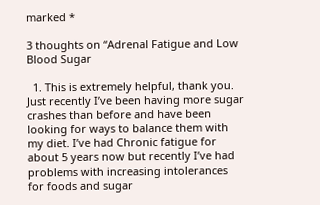marked *

3 thoughts on “Adrenal Fatigue and Low Blood Sugar

  1. This is extremely helpful, thank you. Just recently I’ve been having more sugar crashes than before and have been looking for ways to balance them with my diet. I’ve had Chronic fatigue for about 5 years now but recently I’ve had problems with increasing intolerances for foods and sugar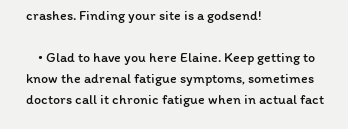crashes. Finding your site is a godsend!

    • Glad to have you here Elaine. Keep getting to know the adrenal fatigue symptoms, sometimes doctors call it chronic fatigue when in actual fact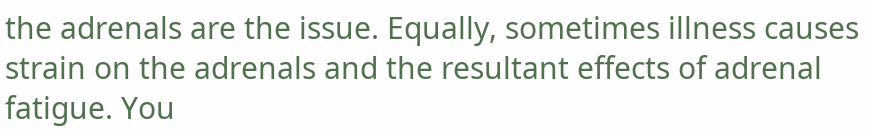the adrenals are the issue. Equally, sometimes illness causes strain on the adrenals and the resultant effects of adrenal fatigue. You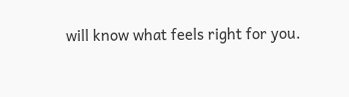will know what feels right for you.